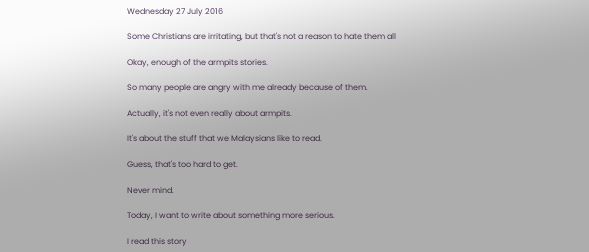Wednesday 27 July 2016

Some Christians are irritating, but that's not a reason to hate them all

Okay, enough of the armpits stories.

So many people are angry with me already because of them.

Actually, it's not even really about armpits.

It's about the stuff that we Malaysians like to read.

Guess, that's too hard to get.

Never mind.

Today, I want to write about something more serious.

I read this story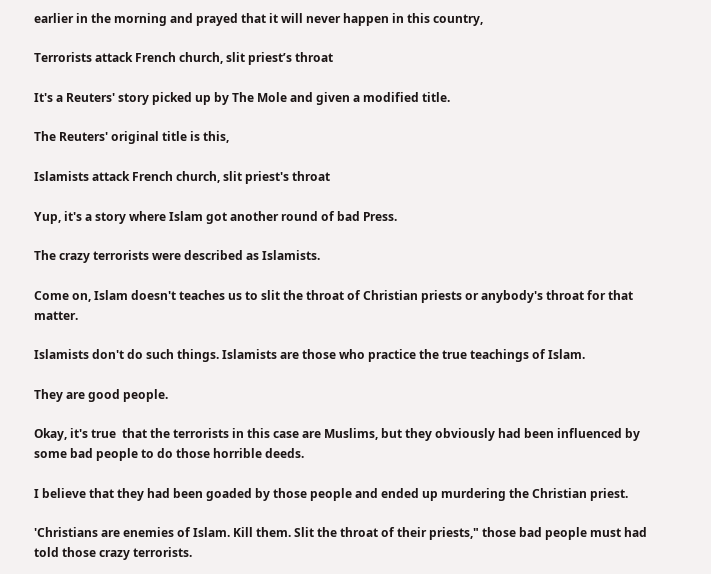earlier in the morning and prayed that it will never happen in this country,

Terrorists attack French church, slit priest’s throat

It's a Reuters' story picked up by The Mole and given a modified title.

The Reuters' original title is this,

Islamists attack French church, slit priest's throat

Yup, it's a story where Islam got another round of bad Press.

The crazy terrorists were described as Islamists.

Come on, Islam doesn't teaches us to slit the throat of Christian priests or anybody's throat for that matter.

Islamists don't do such things. Islamists are those who practice the true teachings of Islam.

They are good people.

Okay, it's true  that the terrorists in this case are Muslims, but they obviously had been influenced by some bad people to do those horrible deeds.

I believe that they had been goaded by those people and ended up murdering the Christian priest.

'Christians are enemies of Islam. Kill them. Slit the throat of their priests," those bad people must had told those crazy terrorists.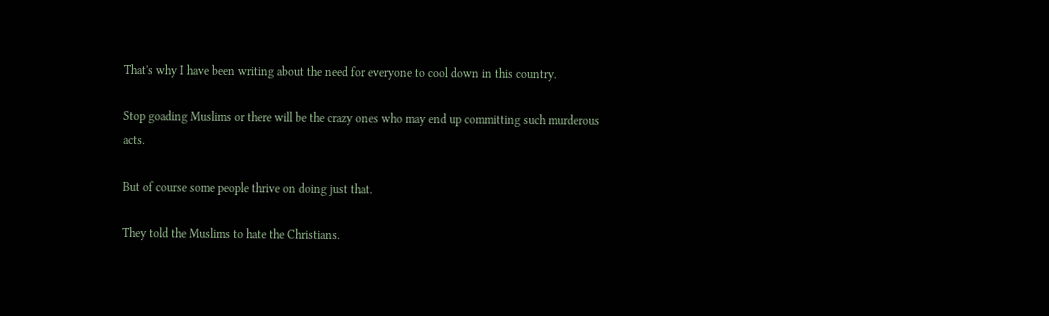That's why I have been writing about the need for everyone to cool down in this country.

Stop goading Muslims or there will be the crazy ones who may end up committing such murderous acts.

But of course some people thrive on doing just that.

They told the Muslims to hate the Christians.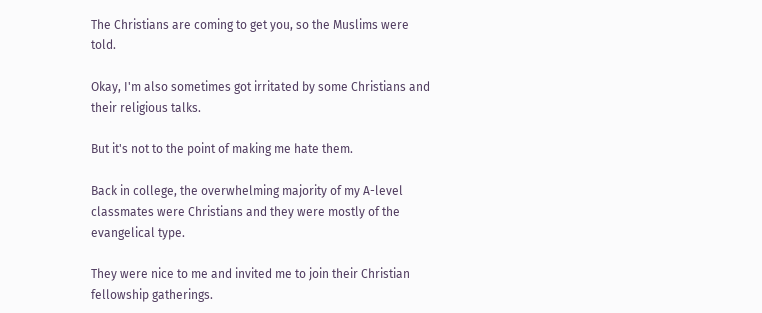The Christians are coming to get you, so the Muslims were told.

Okay, I'm also sometimes got irritated by some Christians and their religious talks.

But it's not to the point of making me hate them.

Back in college, the overwhelming majority of my A-level classmates were Christians and they were mostly of the evangelical type.

They were nice to me and invited me to join their Christian fellowship gatherings.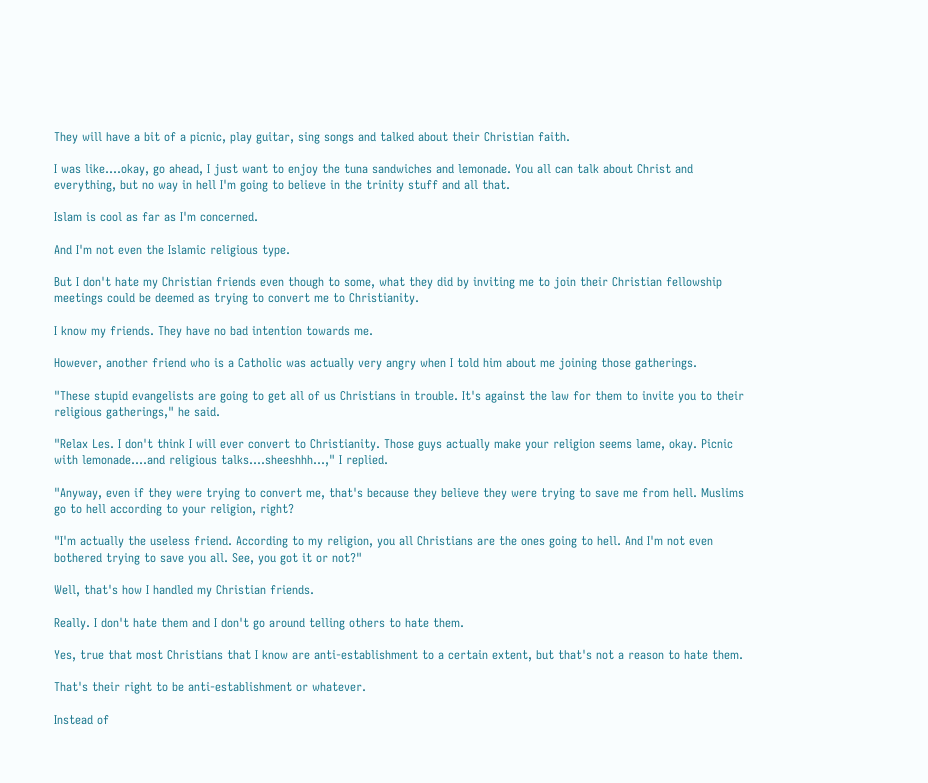They will have a bit of a picnic, play guitar, sing songs and talked about their Christian faith.

I was like....okay, go ahead, I just want to enjoy the tuna sandwiches and lemonade. You all can talk about Christ and everything, but no way in hell I'm going to believe in the trinity stuff and all that.

Islam is cool as far as I'm concerned.

And I'm not even the Islamic religious type.

But I don't hate my Christian friends even though to some, what they did by inviting me to join their Christian fellowship meetings could be deemed as trying to convert me to Christianity.

I know my friends. They have no bad intention towards me.

However, another friend who is a Catholic was actually very angry when I told him about me joining those gatherings.

"These stupid evangelists are going to get all of us Christians in trouble. It's against the law for them to invite you to their religious gatherings," he said.

"Relax Les. I don't think I will ever convert to Christianity. Those guys actually make your religion seems lame, okay. Picnic with lemonade....and religious talks....sheeshhh...," I replied.

"Anyway, even if they were trying to convert me, that's because they believe they were trying to save me from hell. Muslims go to hell according to your religion, right?

"I'm actually the useless friend. According to my religion, you all Christians are the ones going to hell. And I'm not even bothered trying to save you all. See, you got it or not?"

Well, that's how I handled my Christian friends.

Really. I don't hate them and I don't go around telling others to hate them.

Yes, true that most Christians that I know are anti-establishment to a certain extent, but that's not a reason to hate them.

That's their right to be anti-establishment or whatever.

Instead of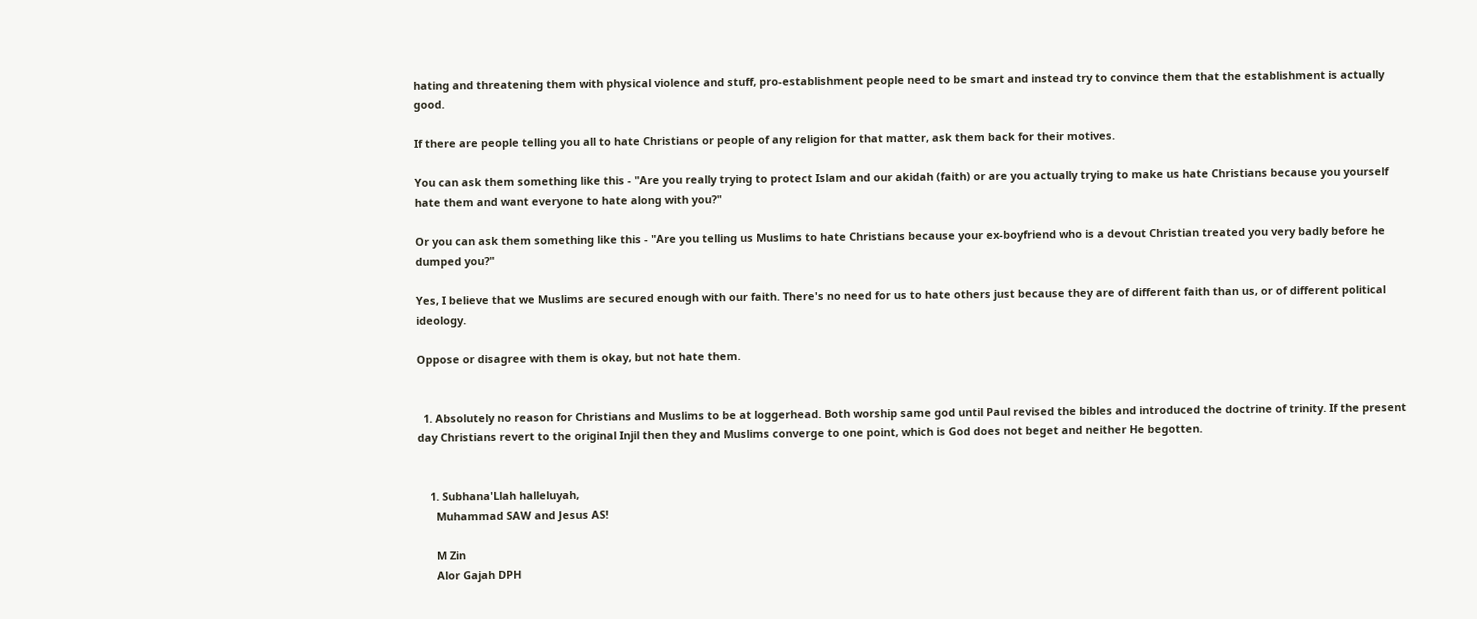hating and threatening them with physical violence and stuff, pro-establishment people need to be smart and instead try to convince them that the establishment is actually good.

If there are people telling you all to hate Christians or people of any religion for that matter, ask them back for their motives.

You can ask them something like this - "Are you really trying to protect Islam and our akidah (faith) or are you actually trying to make us hate Christians because you yourself hate them and want everyone to hate along with you?"

Or you can ask them something like this - "Are you telling us Muslims to hate Christians because your ex-boyfriend who is a devout Christian treated you very badly before he dumped you?"

Yes, I believe that we Muslims are secured enough with our faith. There's no need for us to hate others just because they are of different faith than us, or of different political ideology.

Oppose or disagree with them is okay, but not hate them.


  1. Absolutely no reason for Christians and Muslims to be at loggerhead. Both worship same god until Paul revised the bibles and introduced the doctrine of trinity. If the present day Christians revert to the original Injil then they and Muslims converge to one point, which is God does not beget and neither He begotten.


    1. Subhana'Llah halleluyah,
      Muhammad SAW and Jesus AS!

      M Zin
      Alor Gajah DPH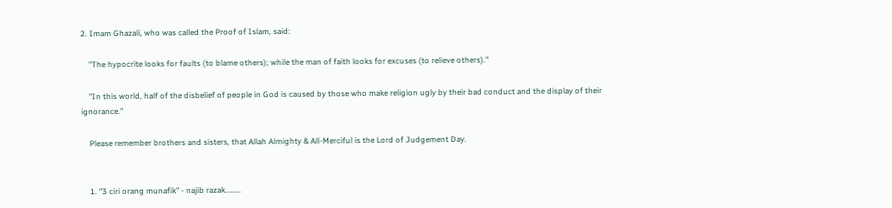2. Imam Ghazali, who was called the Proof of Islam, said:

    "The hypocrite looks for faults (to blame others); while the man of faith looks for excuses (to relieve others)."

    "In this world, half of the disbelief of people in God is caused by those who make religion ugly by their bad conduct and the display of their ignorance."

    Please remember brothers and sisters, that Allah Almighty & All-Merciful is the Lord of Judgement Day.


    1. "3 ciri orang munafik" - najib razak........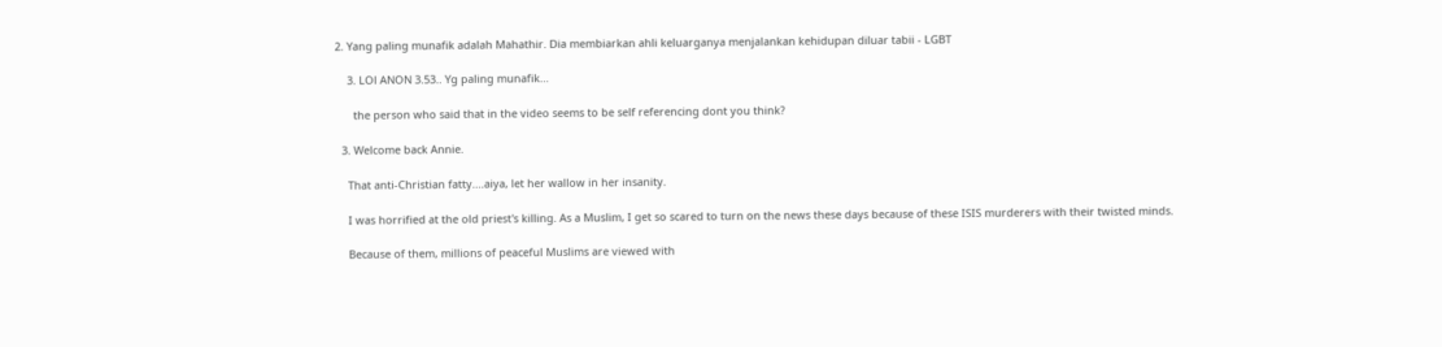2. Yang paling munafik adalah Mahathir. Dia membiarkan ahli keluarganya menjalankan kehidupan diluar tabii - LGBT

    3. LOl ANON 3.53.. Yg paling munafik...

      the person who said that in the video seems to be self referencing dont you think?

  3. Welcome back Annie.

    That anti-Christian fatty....aiya, let her wallow in her insanity.

    I was horrified at the old priest's killing. As a Muslim, I get so scared to turn on the news these days because of these ISIS murderers with their twisted minds.

    Because of them, millions of peaceful Muslims are viewed with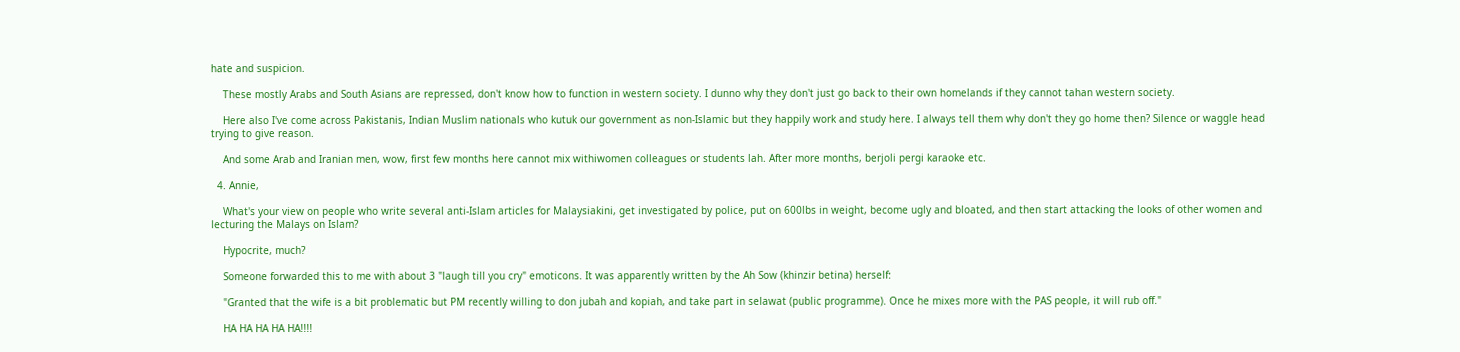hate and suspicion.

    These mostly Arabs and South Asians are repressed, don't know how to function in western society. I dunno why they don't just go back to their own homelands if they cannot tahan western society.

    Here also I've come across Pakistanis, Indian Muslim nationals who kutuk our government as non-Islamic but they happily work and study here. I always tell them why don't they go home then? Silence or waggle head trying to give reason.

    And some Arab and Iranian men, wow, first few months here cannot mix withiwomen colleagues or students lah. After more months, berjoli pergi karaoke etc.

  4. Annie,

    What's your view on people who write several anti-Islam articles for Malaysiakini, get investigated by police, put on 600lbs in weight, become ugly and bloated, and then start attacking the looks of other women and lecturing the Malays on Islam?

    Hypocrite, much?

    Someone forwarded this to me with about 3 "laugh till you cry" emoticons. It was apparently written by the Ah Sow (khinzir betina) herself:

    "Granted that the wife is a bit problematic but PM recently willing to don jubah and kopiah, and take part in selawat (public programme). Once he mixes more with the PAS people, it will rub off."

    HA HA HA HA HA!!!!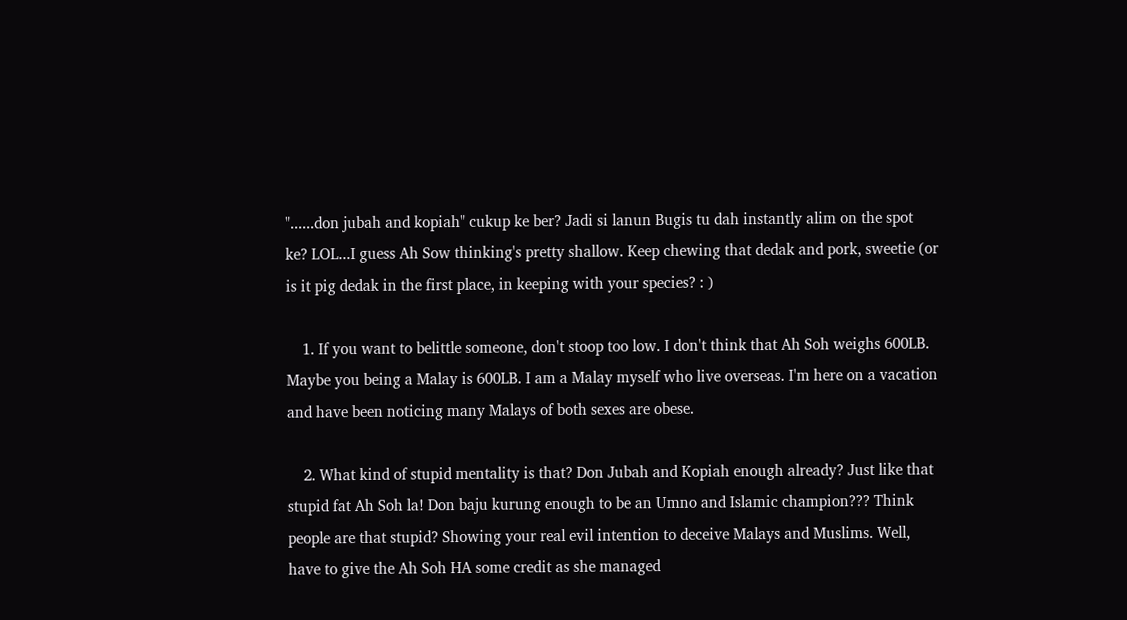"......don jubah and kopiah" cukup ke ber? Jadi si lanun Bugis tu dah instantly alim on the spot ke? LOL...I guess Ah Sow thinking's pretty shallow. Keep chewing that dedak and pork, sweetie (or is it pig dedak in the first place, in keeping with your species? : )

    1. If you want to belittle someone, don't stoop too low. I don't think that Ah Soh weighs 600LB. Maybe you being a Malay is 600LB. I am a Malay myself who live overseas. I'm here on a vacation and have been noticing many Malays of both sexes are obese.

    2. What kind of stupid mentality is that? Don Jubah and Kopiah enough already? Just like that stupid fat Ah Soh la! Don baju kurung enough to be an Umno and Islamic champion??? Think people are that stupid? Showing your real evil intention to deceive Malays and Muslims. Well, have to give the Ah Soh HA some credit as she managed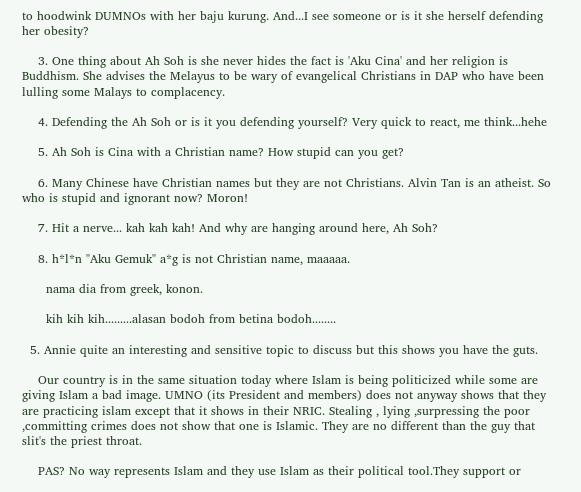to hoodwink DUMNOs with her baju kurung. And...I see someone or is it she herself defending her obesity?

    3. One thing about Ah Soh is she never hides the fact is 'Aku Cina' and her religion is Buddhism. She advises the Melayus to be wary of evangelical Christians in DAP who have been lulling some Malays to complacency.

    4. Defending the Ah Soh or is it you defending yourself? Very quick to react, me think...hehe

    5. Ah Soh is Cina with a Christian name? How stupid can you get?

    6. Many Chinese have Christian names but they are not Christians. Alvin Tan is an atheist. So who is stupid and ignorant now? Moron!

    7. Hit a nerve... kah kah kah! And why are hanging around here, Ah Soh?

    8. h*l*n "Aku Gemuk" a*g is not Christian name, maaaaa.

      nama dia from greek, konon.

      kih kih kih.........alasan bodoh from betina bodoh........

  5. Annie quite an interesting and sensitive topic to discuss but this shows you have the guts.

    Our country is in the same situation today where Islam is being politicized while some are giving Islam a bad image. UMNO (its President and members) does not anyway shows that they are practicing islam except that it shows in their NRIC. Stealing , lying ,surpressing the poor ,committing crimes does not show that one is Islamic. They are no different than the guy that slit's the priest throat.

    PAS? No way represents Islam and they use Islam as their political tool.They support or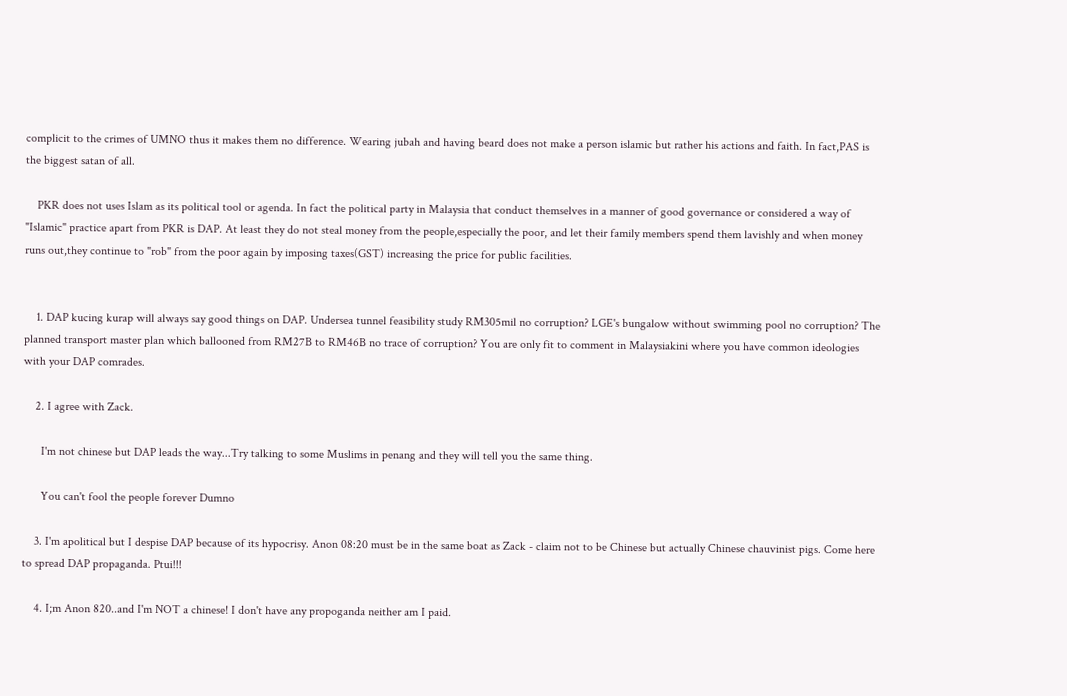complicit to the crimes of UMNO thus it makes them no difference. Wearing jubah and having beard does not make a person islamic but rather his actions and faith. In fact,PAS is the biggest satan of all.

    PKR does not uses Islam as its political tool or agenda. In fact the political party in Malaysia that conduct themselves in a manner of good governance or considered a way of "Islamic" practice apart from PKR is DAP. At least they do not steal money from the people,especially the poor, and let their family members spend them lavishly and when money runs out,they continue to "rob" from the poor again by imposing taxes(GST) increasing the price for public facilities.


    1. DAP kucing kurap will always say good things on DAP. Undersea tunnel feasibility study RM305mil no corruption? LGE's bungalow without swimming pool no corruption? The planned transport master plan which ballooned from RM27B to RM46B no trace of corruption? You are only fit to comment in Malaysiakini where you have common ideologies with your DAP comrades.

    2. I agree with Zack.

      I'm not chinese but DAP leads the way...Try talking to some Muslims in penang and they will tell you the same thing.

      You can't fool the people forever Dumno

    3. I'm apolitical but I despise DAP because of its hypocrisy. Anon 08:20 must be in the same boat as Zack - claim not to be Chinese but actually Chinese chauvinist pigs. Come here to spread DAP propaganda. Ptui!!!

    4. I;m Anon 820..and I'm NOT a chinese! I don't have any propoganda neither am I paid.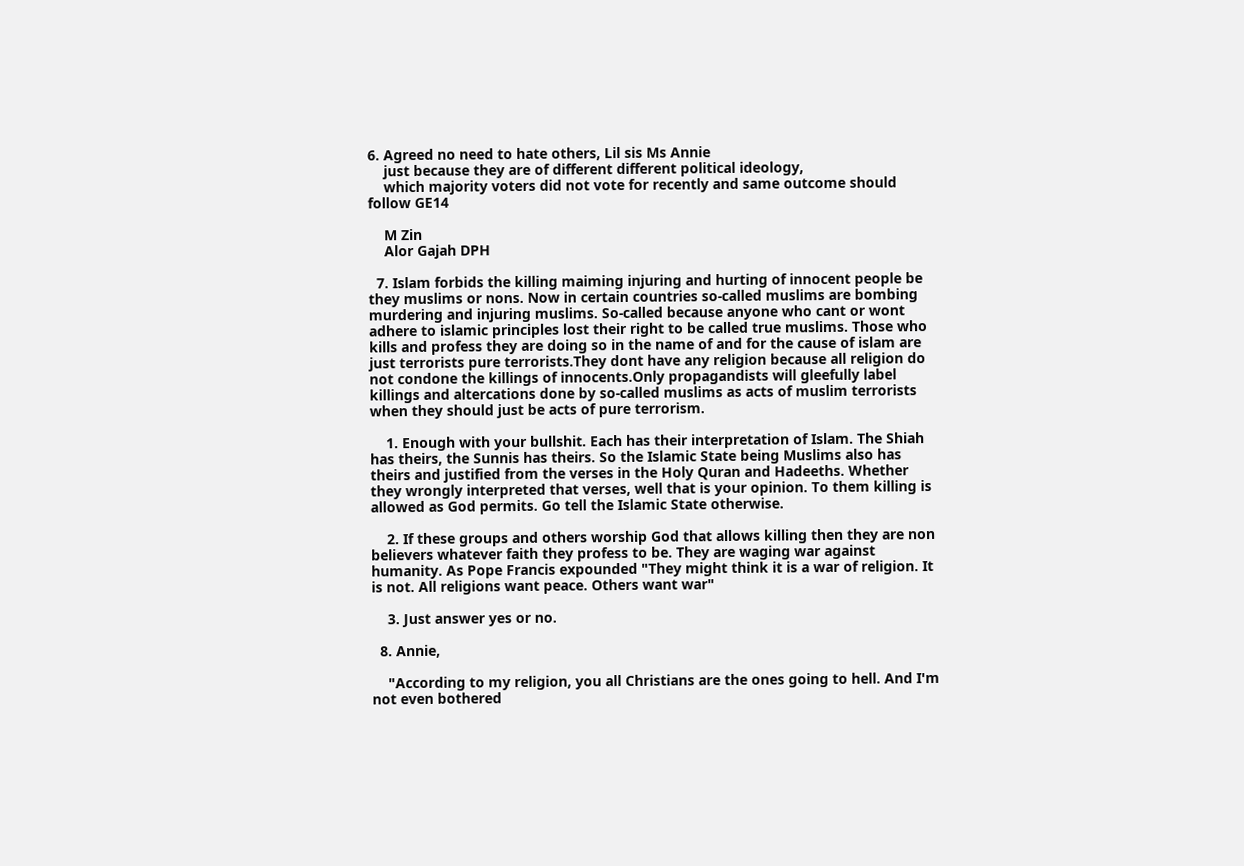6. Agreed no need to hate others, Lil sis Ms Annie
    just because they are of different different political ideology,
    which majority voters did not vote for recently and same outcome should follow GE14

    M Zin
    Alor Gajah DPH

  7. Islam forbids the killing maiming injuring and hurting of innocent people be they muslims or nons. Now in certain countries so-called muslims are bombing murdering and injuring muslims. So-called because anyone who cant or wont adhere to islamic principles lost their right to be called true muslims. Those who kills and profess they are doing so in the name of and for the cause of islam are just terrorists pure terrorists.They dont have any religion because all religion do not condone the killings of innocents.Only propagandists will gleefully label killings and altercations done by so-called muslims as acts of muslim terrorists when they should just be acts of pure terrorism.

    1. Enough with your bullshit. Each has their interpretation of Islam. The Shiah has theirs, the Sunnis has theirs. So the Islamic State being Muslims also has theirs and justified from the verses in the Holy Quran and Hadeeths. Whether they wrongly interpreted that verses, well that is your opinion. To them killing is allowed as God permits. Go tell the Islamic State otherwise.

    2. If these groups and others worship God that allows killing then they are non believers whatever faith they profess to be. They are waging war against humanity. As Pope Francis expounded "They might think it is a war of religion. It is not. All religions want peace. Others want war"

    3. Just answer yes or no.

  8. Annie,

    "According to my religion, you all Christians are the ones going to hell. And I'm not even bothered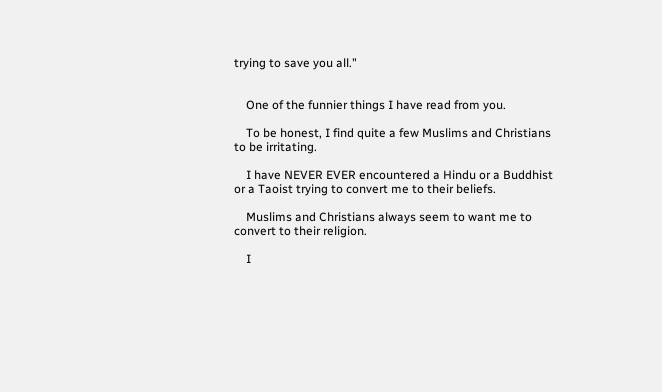trying to save you all."


    One of the funnier things I have read from you.

    To be honest, I find quite a few Muslims and Christians to be irritating.

    I have NEVER EVER encountered a Hindu or a Buddhist or a Taoist trying to convert me to their beliefs.

    Muslims and Christians always seem to want me to convert to their religion.

    I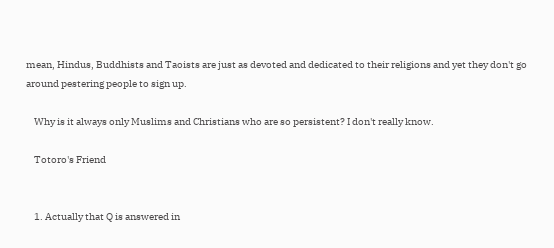mean, Hindus, Buddhists and Taoists are just as devoted and dedicated to their religions and yet they don't go around pestering people to sign up.

    Why is it always only Muslims and Christians who are so persistent? I don't really know.

    Totoro's Friend


    1. Actually that Q is answered in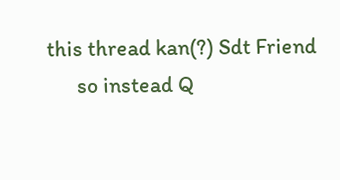this thread kan(?) Sdt Friend
      so instead Q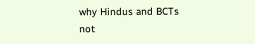why Hindus and BCTs not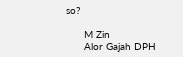so?

      M Zin
      Alor Gajah DPH